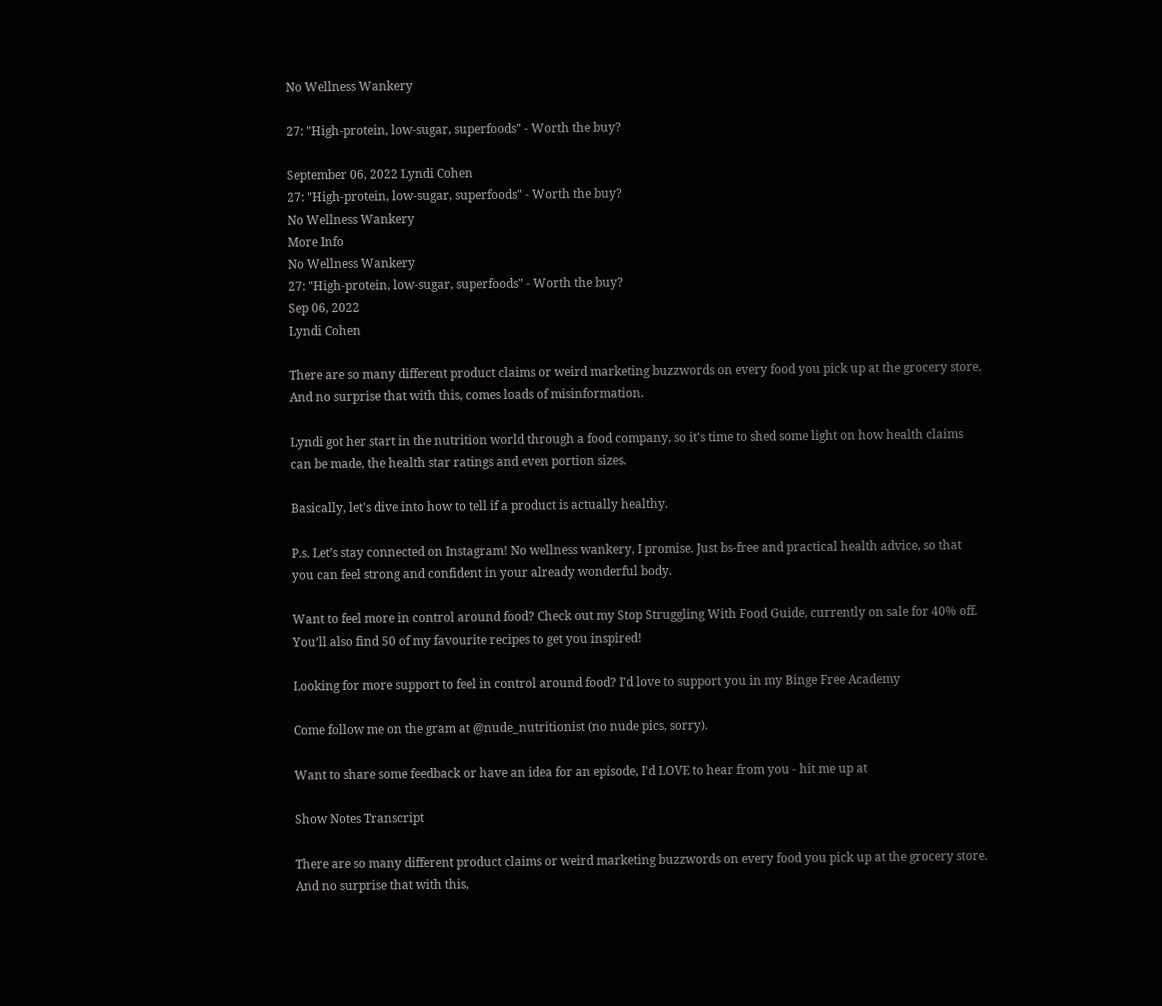No Wellness Wankery

27: "High-protein, low-sugar, superfoods" - Worth the buy?

September 06, 2022 Lyndi Cohen
27: "High-protein, low-sugar, superfoods" - Worth the buy?
No Wellness Wankery
More Info
No Wellness Wankery
27: "High-protein, low-sugar, superfoods" - Worth the buy?
Sep 06, 2022
Lyndi Cohen

There are so many different product claims or weird marketing buzzwords on every food you pick up at the grocery store. And no surprise that with this, comes loads of misinformation.

Lyndi got her start in the nutrition world through a food company, so it's time to shed some light on how health claims can be made, the health star ratings and even portion sizes.

Basically, let's dive into how to tell if a product is actually healthy.

P.s. Let’s stay connected on Instagram! No wellness wankery, I promise. Just bs-free and practical health advice, so that you can feel strong and confident in your already wonderful body.

Want to feel more in control around food? Check out my Stop Struggling With Food Guide, currently on sale for 40% off.
You’ll also find 50 of my favourite recipes to get you inspired!

Looking for more support to feel in control around food? I'd love to support you in my Binge Free Academy

Come follow me on the gram at @nude_nutritionist (no nude pics, sorry).

Want to share some feedback or have an idea for an episode, I'd LOVE to hear from you - hit me up at

Show Notes Transcript

There are so many different product claims or weird marketing buzzwords on every food you pick up at the grocery store. And no surprise that with this,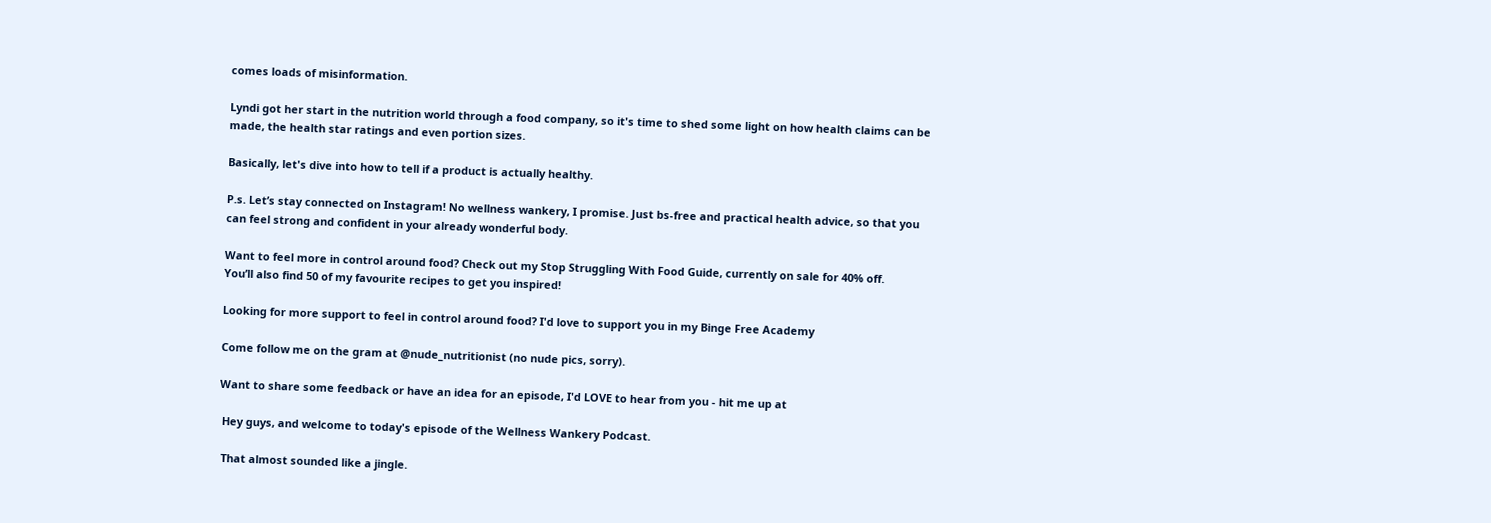comes loads of misinformation.

Lyndi got her start in the nutrition world through a food company, so it's time to shed some light on how health claims can be made, the health star ratings and even portion sizes.

Basically, let's dive into how to tell if a product is actually healthy.

P.s. Let’s stay connected on Instagram! No wellness wankery, I promise. Just bs-free and practical health advice, so that you can feel strong and confident in your already wonderful body.

Want to feel more in control around food? Check out my Stop Struggling With Food Guide, currently on sale for 40% off.
You’ll also find 50 of my favourite recipes to get you inspired!

Looking for more support to feel in control around food? I'd love to support you in my Binge Free Academy

Come follow me on the gram at @nude_nutritionist (no nude pics, sorry).

Want to share some feedback or have an idea for an episode, I'd LOVE to hear from you - hit me up at

 Hey guys, and welcome to today's episode of the Wellness Wankery Podcast.

 That almost sounded like a jingle.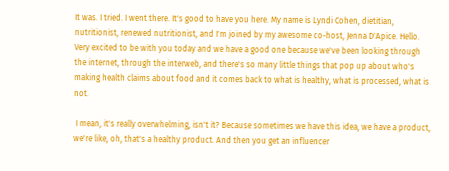It was. I tried. I went there. It's good to have you here. My name is Lyndi Cohen, dietitian, nutritionist, renewed nutritionist, and I'm joined by my awesome co-host, Jenna D'Apice. Hello. Very excited to be with you today and we have a good one because we've been looking through the internet, through the interweb, and there's so many little things that pop up about who's making health claims about food and it comes back to what is healthy, what is processed, what is not.

 I mean, it's really overwhelming, isn't it? Because sometimes we have this idea, we have a product, we're like, oh, that's a healthy product. And then you get an influencer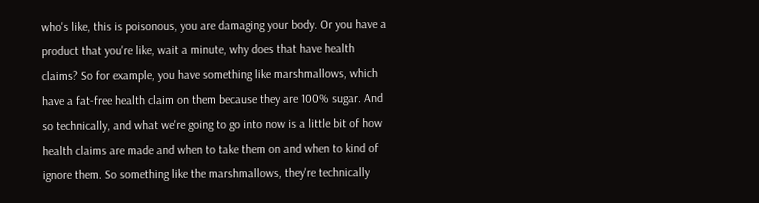who's like, this is poisonous, you are damaging your body. Or you have a product that you're like, wait a minute, why does that have health claims? So for example, you have something like marshmallows, which have a fat-free health claim on them because they are 100% sugar. And so technically, and what we're going to go into now is a little bit of how health claims are made and when to take them on and when to kind of ignore them. So something like the marshmallows, they're technically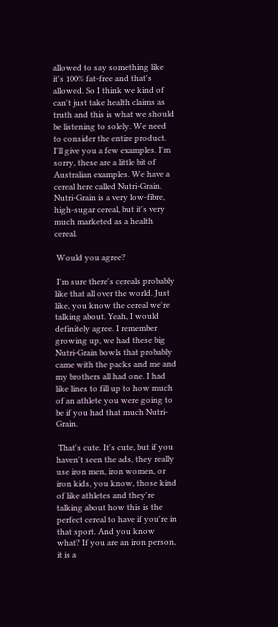allowed to say something like it's 100% fat-free and that's allowed. So I think we kind of can't just take health claims as truth and this is what we should be listening to solely. We need to consider the entire product. I'll give you a few examples. I'm sorry, these are a little bit of Australian examples. We have a cereal here called Nutri-Grain. Nutri-Grain is a very low-fibre, high-sugar cereal, but it's very much marketed as a health cereal.

 Would you agree?

 I'm sure there's cereals probably like that all over the world. Just like, you know the cereal we're talking about. Yeah, I would definitely agree. I remember growing up, we had these big Nutri-Grain bowls that probably came with the packs and me and my brothers all had one. I had like lines to fill up to how much of an athlete you were going to be if you had that much Nutri-Grain.

 That's cute. It's cute, but if you haven't seen the ads, they really use iron men, iron women, or iron kids, you know, those kind of like athletes and they're talking about how this is the perfect cereal to have if you're in that sport. And you know what? If you are an iron person, it is a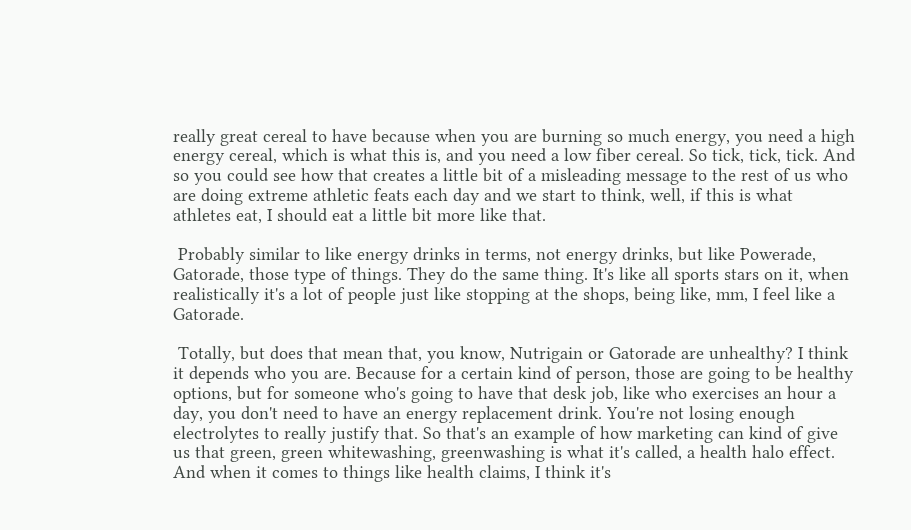really great cereal to have because when you are burning so much energy, you need a high energy cereal, which is what this is, and you need a low fiber cereal. So tick, tick, tick. And so you could see how that creates a little bit of a misleading message to the rest of us who are doing extreme athletic feats each day and we start to think, well, if this is what athletes eat, I should eat a little bit more like that.

 Probably similar to like energy drinks in terms, not energy drinks, but like Powerade, Gatorade, those type of things. They do the same thing. It's like all sports stars on it, when realistically it's a lot of people just like stopping at the shops, being like, mm, I feel like a Gatorade.

 Totally, but does that mean that, you know, Nutrigain or Gatorade are unhealthy? I think it depends who you are. Because for a certain kind of person, those are going to be healthy options, but for someone who's going to have that desk job, like who exercises an hour a day, you don't need to have an energy replacement drink. You're not losing enough electrolytes to really justify that. So that's an example of how marketing can kind of give us that green, green whitewashing, greenwashing is what it's called, a health halo effect. And when it comes to things like health claims, I think it's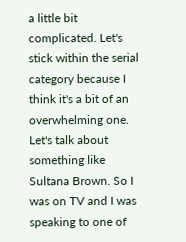a little bit complicated. Let's stick within the serial category because I think it's a bit of an overwhelming one. Let's talk about something like Sultana Brown. So I was on TV and I was speaking to one of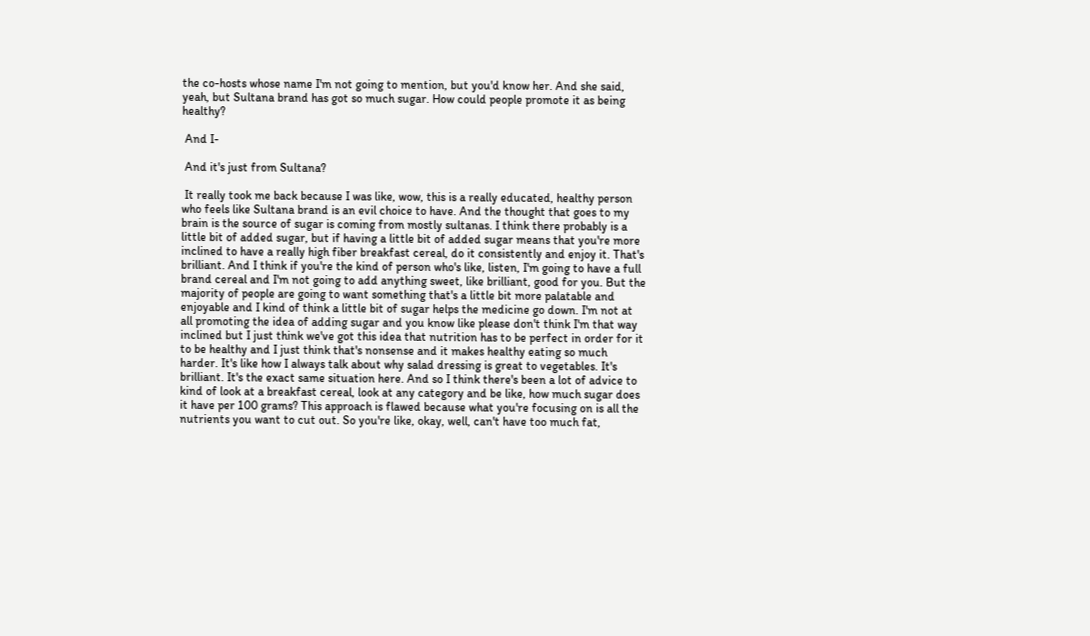the co-hosts whose name I'm not going to mention, but you'd know her. And she said, yeah, but Sultana brand has got so much sugar. How could people promote it as being healthy?

 And I-

 And it's just from Sultana?

 It really took me back because I was like, wow, this is a really educated, healthy person who feels like Sultana brand is an evil choice to have. And the thought that goes to my brain is the source of sugar is coming from mostly sultanas. I think there probably is a little bit of added sugar, but if having a little bit of added sugar means that you're more inclined to have a really high fiber breakfast cereal, do it consistently and enjoy it. That's brilliant. And I think if you're the kind of person who's like, listen, I'm going to have a full brand cereal and I'm not going to add anything sweet, like brilliant, good for you. But the majority of people are going to want something that's a little bit more palatable and enjoyable and I kind of think a little bit of sugar helps the medicine go down. I'm not at all promoting the idea of adding sugar and you know like please don't think I'm that way inclined but I just think we've got this idea that nutrition has to be perfect in order for it to be healthy and I just think that's nonsense and it makes healthy eating so much harder. It's like how I always talk about why salad dressing is great to vegetables. It's brilliant. It's the exact same situation here. And so I think there's been a lot of advice to kind of look at a breakfast cereal, look at any category and be like, how much sugar does it have per 100 grams? This approach is flawed because what you're focusing on is all the nutrients you want to cut out. So you're like, okay, well, can't have too much fat,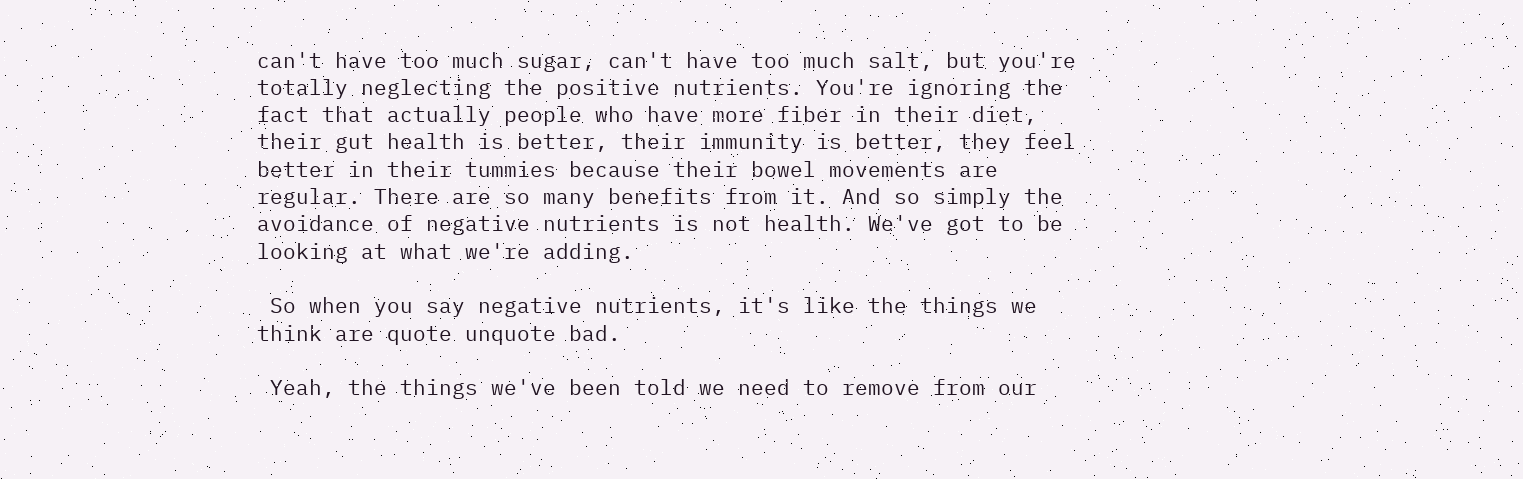can't have too much sugar, can't have too much salt, but you're totally neglecting the positive nutrients. You're ignoring the fact that actually people who have more fiber in their diet, their gut health is better, their immunity is better, they feel better in their tummies because their bowel movements are regular. There are so many benefits from it. And so simply the avoidance of negative nutrients is not health. We've got to be looking at what we're adding.

 So when you say negative nutrients, it's like the things we think are quote unquote bad.

 Yeah, the things we've been told we need to remove from our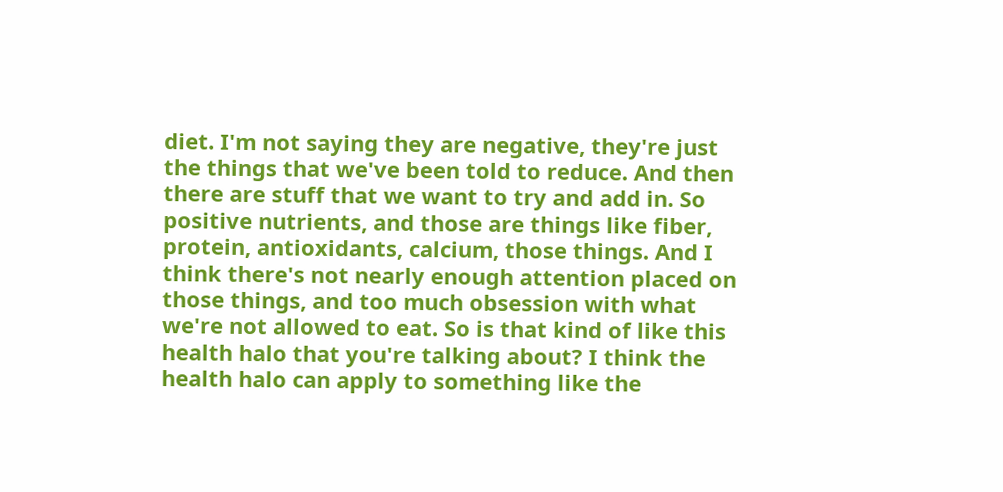diet. I'm not saying they are negative, they're just the things that we've been told to reduce. And then there are stuff that we want to try and add in. So positive nutrients, and those are things like fiber, protein, antioxidants, calcium, those things. And I think there's not nearly enough attention placed on those things, and too much obsession with what we're not allowed to eat. So is that kind of like this health halo that you're talking about? I think the health halo can apply to something like the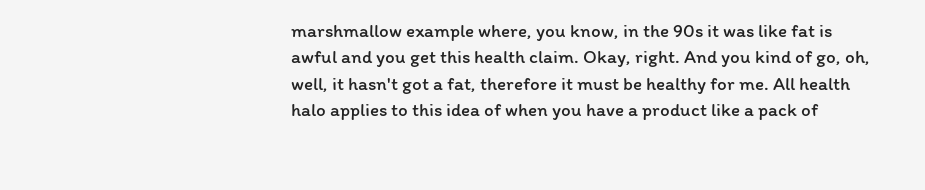marshmallow example where, you know, in the 90s it was like fat is awful and you get this health claim. Okay, right. And you kind of go, oh, well, it hasn't got a fat, therefore it must be healthy for me. All health halo applies to this idea of when you have a product like a pack of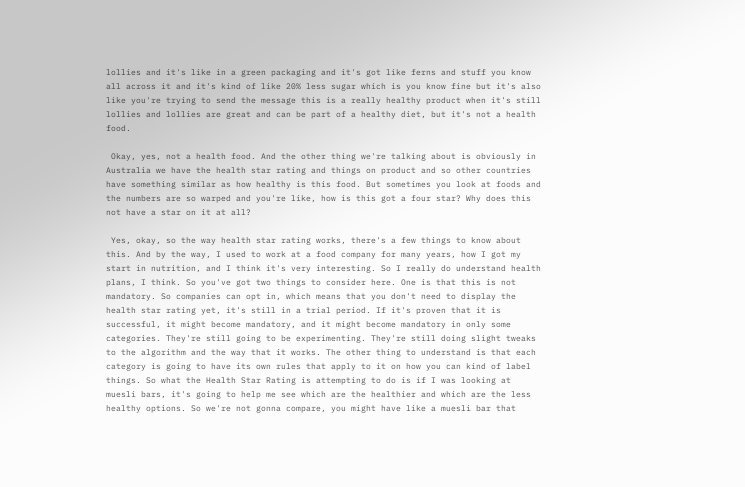lollies and it's like in a green packaging and it's got like ferns and stuff you know all across it and it's kind of like 20% less sugar which is you know fine but it's also like you're trying to send the message this is a really healthy product when it's still lollies and lollies are great and can be part of a healthy diet, but it's not a health food.

 Okay, yes, not a health food. And the other thing we're talking about is obviously in Australia we have the health star rating and things on product and so other countries have something similar as how healthy is this food. But sometimes you look at foods and the numbers are so warped and you're like, how is this got a four star? Why does this not have a star on it at all?

 Yes, okay, so the way health star rating works, there's a few things to know about this. And by the way, I used to work at a food company for many years, how I got my start in nutrition, and I think it's very interesting. So I really do understand health plans, I think. So you've got two things to consider here. One is that this is not mandatory. So companies can opt in, which means that you don't need to display the health star rating yet, it's still in a trial period. If it's proven that it is successful, it might become mandatory, and it might become mandatory in only some categories. They're still going to be experimenting. They're still doing slight tweaks to the algorithm and the way that it works. The other thing to understand is that each category is going to have its own rules that apply to it on how you can kind of label things. So what the Health Star Rating is attempting to do is if I was looking at muesli bars, it's going to help me see which are the healthier and which are the less healthy options. So we're not gonna compare, you might have like a muesli bar that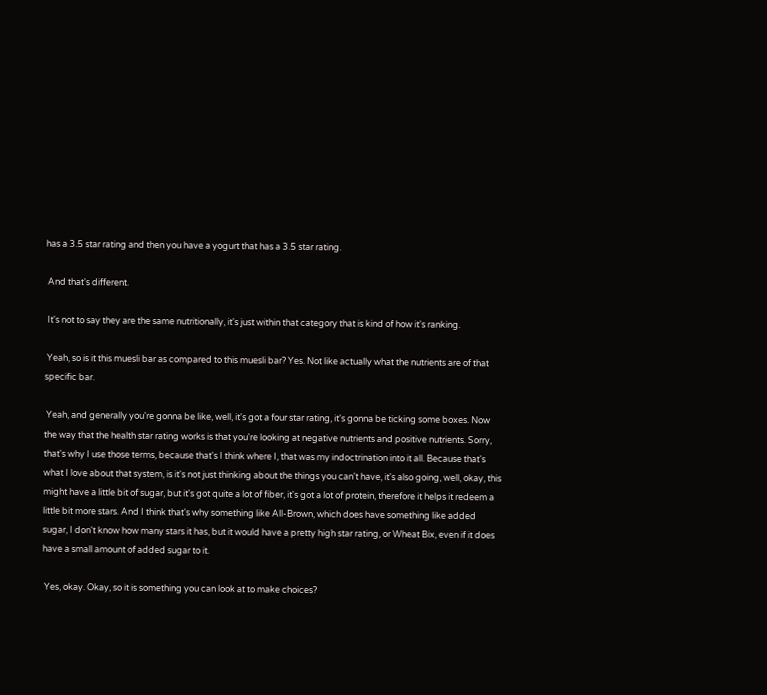has a 3.5 star rating and then you have a yogurt that has a 3.5 star rating.

 And that's different.

 It's not to say they are the same nutritionally, it's just within that category that is kind of how it's ranking.

 Yeah, so is it this muesli bar as compared to this muesli bar? Yes. Not like actually what the nutrients are of that specific bar.

 Yeah, and generally you're gonna be like, well, it's got a four star rating, it's gonna be ticking some boxes. Now the way that the health star rating works is that you're looking at negative nutrients and positive nutrients. Sorry, that's why I use those terms, because that's I think where I, that was my indoctrination into it all. Because that's what I love about that system, is it's not just thinking about the things you can't have, it's also going, well, okay, this might have a little bit of sugar, but it's got quite a lot of fiber, it's got a lot of protein, therefore it helps it redeem a little bit more stars. And I think that's why something like All-Brown, which does have something like added sugar, I don't know how many stars it has, but it would have a pretty high star rating, or Wheat Bix, even if it does have a small amount of added sugar to it.

 Yes, okay. Okay, so it is something you can look at to make choices?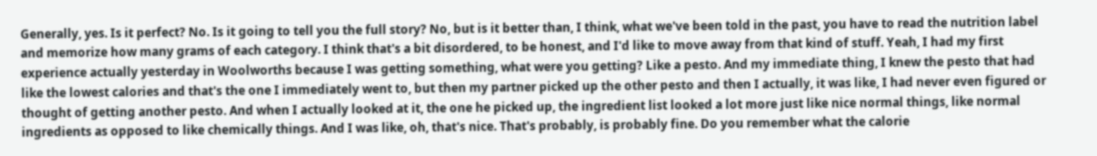Generally, yes. Is it perfect? No. Is it going to tell you the full story? No, but is it better than, I think, what we've been told in the past, you have to read the nutrition label and memorize how many grams of each category. I think that's a bit disordered, to be honest, and I'd like to move away from that kind of stuff. Yeah, I had my first experience actually yesterday in Woolworths because I was getting something, what were you getting? Like a pesto. And my immediate thing, I knew the pesto that had like the lowest calories and that's the one I immediately went to, but then my partner picked up the other pesto and then I actually, it was like, I had never even figured or thought of getting another pesto. And when I actually looked at it, the one he picked up, the ingredient list looked a lot more just like nice normal things, like normal ingredients as opposed to like chemically things. And I was like, oh, that's nice. That's probably, is probably fine. Do you remember what the calorie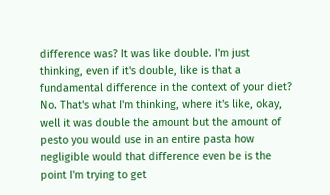difference was? It was like double. I'm just thinking, even if it's double, like is that a fundamental difference in the context of your diet? No. That's what I'm thinking, where it's like, okay, well it was double the amount but the amount of pesto you would use in an entire pasta how negligible would that difference even be is the point I'm trying to get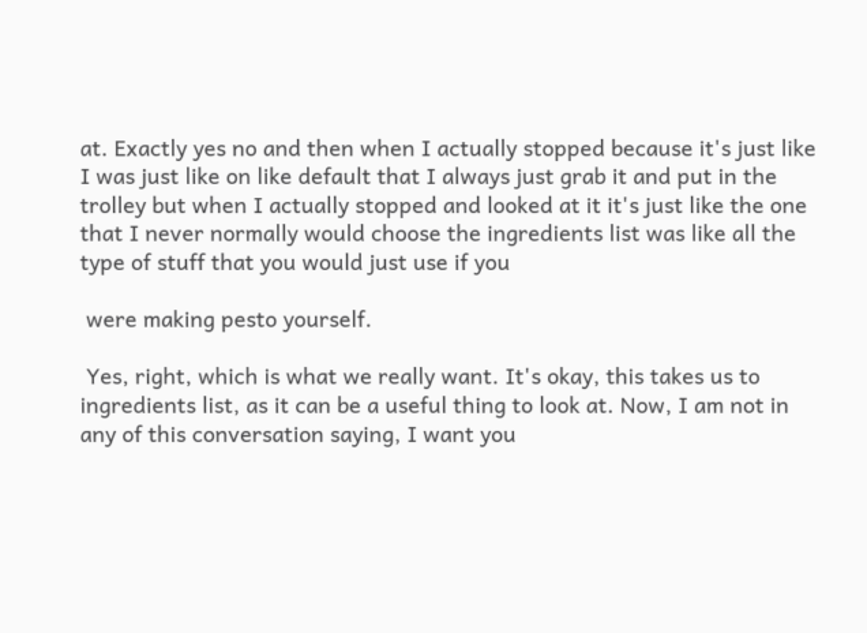at. Exactly yes no and then when I actually stopped because it's just like I was just like on like default that I always just grab it and put in the trolley but when I actually stopped and looked at it it's just like the one that I never normally would choose the ingredients list was like all the type of stuff that you would just use if you

 were making pesto yourself.

 Yes, right, which is what we really want. It's okay, this takes us to ingredients list, as it can be a useful thing to look at. Now, I am not in any of this conversation saying, I want you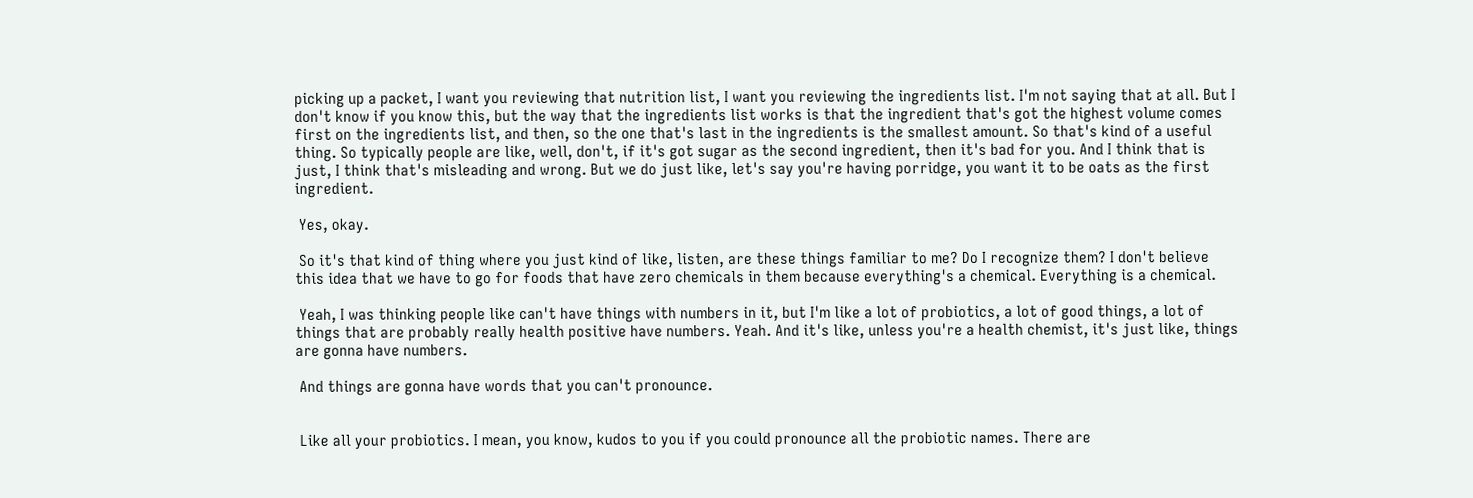picking up a packet, I want you reviewing that nutrition list, I want you reviewing the ingredients list. I'm not saying that at all. But I don't know if you know this, but the way that the ingredients list works is that the ingredient that's got the highest volume comes first on the ingredients list, and then, so the one that's last in the ingredients is the smallest amount. So that's kind of a useful thing. So typically people are like, well, don't, if it's got sugar as the second ingredient, then it's bad for you. And I think that is just, I think that's misleading and wrong. But we do just like, let's say you're having porridge, you want it to be oats as the first ingredient.

 Yes, okay.

 So it's that kind of thing where you just kind of like, listen, are these things familiar to me? Do I recognize them? I don't believe this idea that we have to go for foods that have zero chemicals in them because everything's a chemical. Everything is a chemical.

 Yeah, I was thinking people like can't have things with numbers in it, but I'm like a lot of probiotics, a lot of good things, a lot of things that are probably really health positive have numbers. Yeah. And it's like, unless you're a health chemist, it's just like, things are gonna have numbers.

 And things are gonna have words that you can't pronounce.


 Like all your probiotics. I mean, you know, kudos to you if you could pronounce all the probiotic names. There are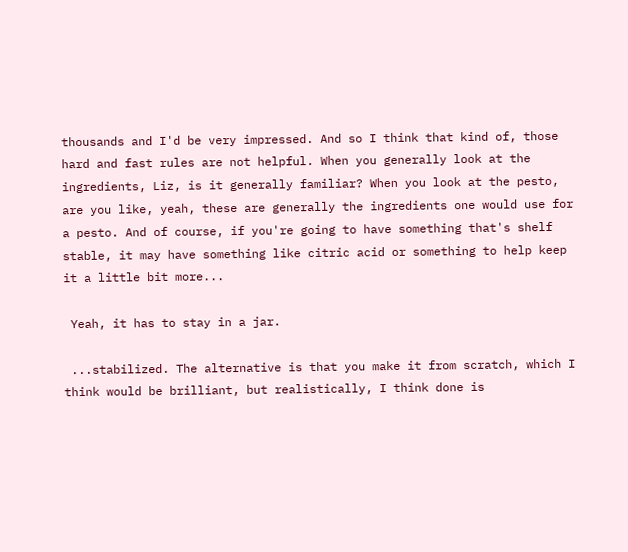thousands and I'd be very impressed. And so I think that kind of, those hard and fast rules are not helpful. When you generally look at the ingredients, Liz, is it generally familiar? When you look at the pesto, are you like, yeah, these are generally the ingredients one would use for a pesto. And of course, if you're going to have something that's shelf stable, it may have something like citric acid or something to help keep it a little bit more...

 Yeah, it has to stay in a jar.

 ...stabilized. The alternative is that you make it from scratch, which I think would be brilliant, but realistically, I think done is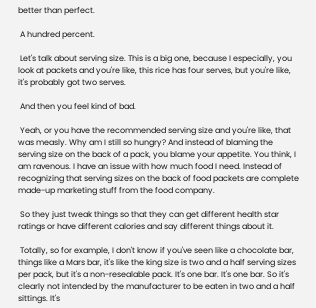better than perfect.

 A hundred percent.

 Let's talk about serving size. This is a big one, because I especially, you look at packets and you're like, this rice has four serves, but you're like, it's probably got two serves.

 And then you feel kind of bad.

 Yeah, or you have the recommended serving size and you're like, that was measly. Why am I still so hungry? And instead of blaming the serving size on the back of a pack, you blame your appetite. You think, I am ravenous. I have an issue with how much food I need. Instead of recognizing that serving sizes on the back of food packets are complete made-up marketing stuff from the food company.

 So they just tweak things so that they can get different health star ratings or have different calories and say different things about it.

 Totally, so for example, I don't know if you've seen like a chocolate bar, things like a Mars bar, it's like the king size is two and a half serving sizes per pack, but it's a non-resealable pack. It's one bar. It's one bar. So it's clearly not intended by the manufacturer to be eaten in two and a half sittings. It's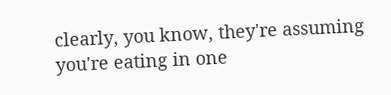clearly, you know, they're assuming you're eating in one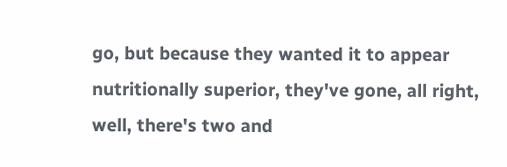go, but because they wanted it to appear nutritionally superior, they've gone, all right, well, there's two and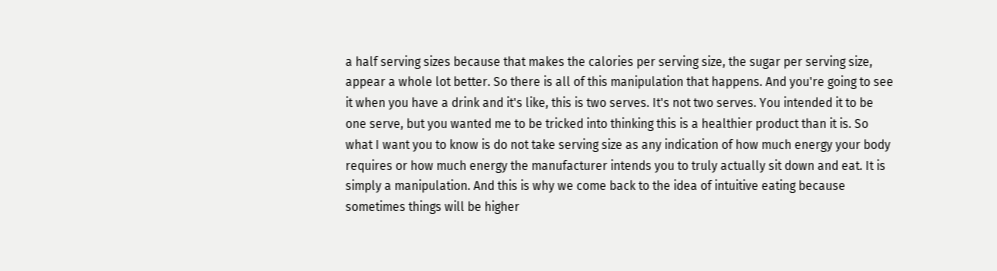a half serving sizes because that makes the calories per serving size, the sugar per serving size, appear a whole lot better. So there is all of this manipulation that happens. And you're going to see it when you have a drink and it's like, this is two serves. It's not two serves. You intended it to be one serve, but you wanted me to be tricked into thinking this is a healthier product than it is. So what I want you to know is do not take serving size as any indication of how much energy your body requires or how much energy the manufacturer intends you to truly actually sit down and eat. It is simply a manipulation. And this is why we come back to the idea of intuitive eating because sometimes things will be higher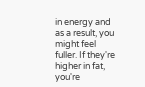in energy and as a result, you might feel fuller. If they're higher in fat, you're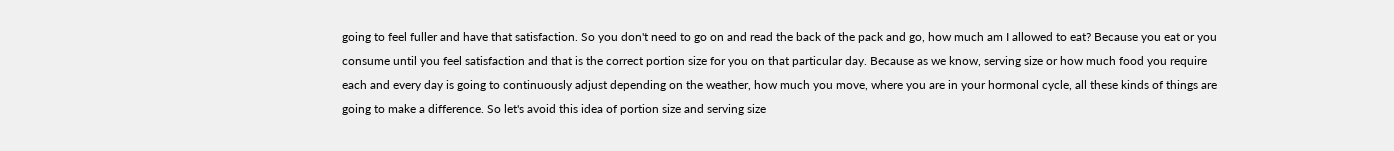going to feel fuller and have that satisfaction. So you don't need to go on and read the back of the pack and go, how much am I allowed to eat? Because you eat or you consume until you feel satisfaction and that is the correct portion size for you on that particular day. Because as we know, serving size or how much food you require each and every day is going to continuously adjust depending on the weather, how much you move, where you are in your hormonal cycle, all these kinds of things are going to make a difference. So let's avoid this idea of portion size and serving size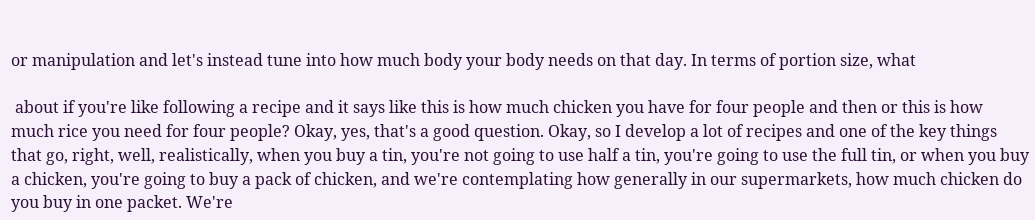or manipulation and let's instead tune into how much body your body needs on that day. In terms of portion size, what

 about if you're like following a recipe and it says like this is how much chicken you have for four people and then or this is how much rice you need for four people? Okay, yes, that's a good question. Okay, so I develop a lot of recipes and one of the key things that go, right, well, realistically, when you buy a tin, you're not going to use half a tin, you're going to use the full tin, or when you buy a chicken, you're going to buy a pack of chicken, and we're contemplating how generally in our supermarkets, how much chicken do you buy in one packet. We're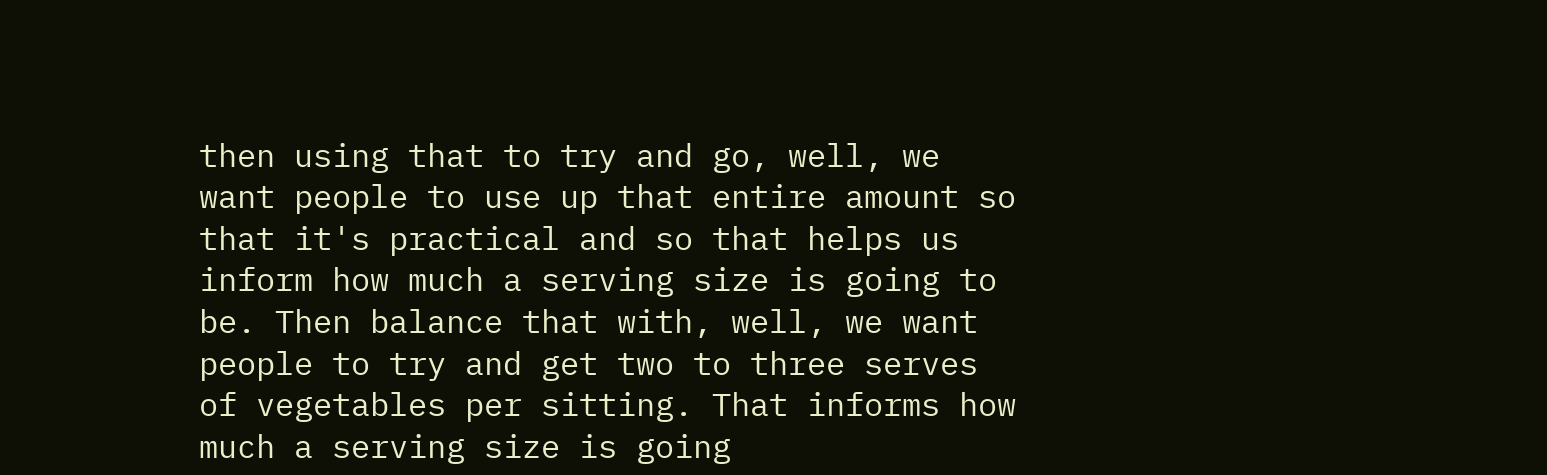then using that to try and go, well, we want people to use up that entire amount so that it's practical and so that helps us inform how much a serving size is going to be. Then balance that with, well, we want people to try and get two to three serves of vegetables per sitting. That informs how much a serving size is going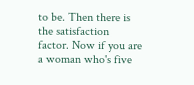to be. Then there is the satisfaction factor. Now if you are a woman who's five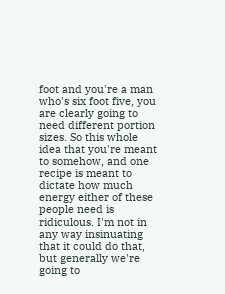foot and you're a man who's six foot five, you are clearly going to need different portion sizes. So this whole idea that you're meant to somehow, and one recipe is meant to dictate how much energy either of these people need is ridiculous. I'm not in any way insinuating that it could do that, but generally we're going to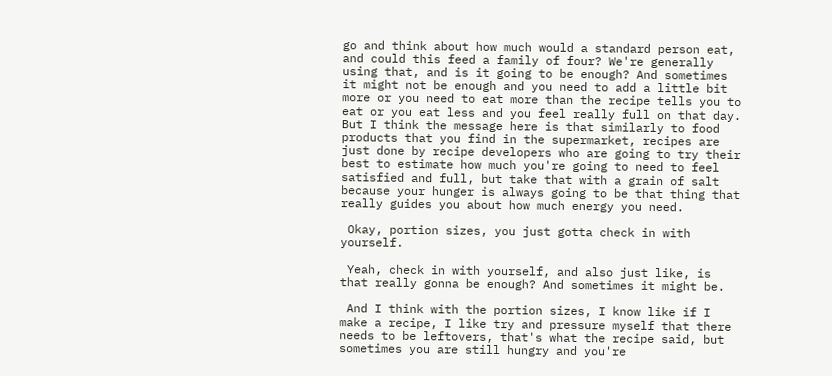go and think about how much would a standard person eat, and could this feed a family of four? We're generally using that, and is it going to be enough? And sometimes it might not be enough and you need to add a little bit more or you need to eat more than the recipe tells you to eat or you eat less and you feel really full on that day. But I think the message here is that similarly to food products that you find in the supermarket, recipes are just done by recipe developers who are going to try their best to estimate how much you're going to need to feel satisfied and full, but take that with a grain of salt because your hunger is always going to be that thing that really guides you about how much energy you need.

 Okay, portion sizes, you just gotta check in with yourself.

 Yeah, check in with yourself, and also just like, is that really gonna be enough? And sometimes it might be.

 And I think with the portion sizes, I know like if I make a recipe, I like try and pressure myself that there needs to be leftovers, that's what the recipe said, but sometimes you are still hungry and you're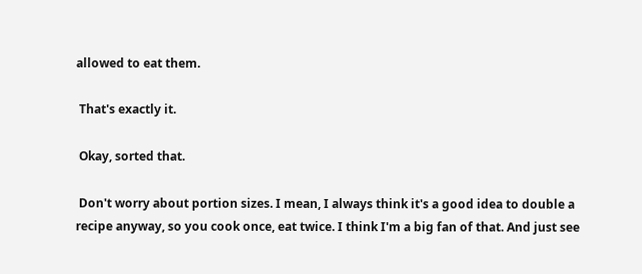allowed to eat them.

 That's exactly it.

 Okay, sorted that.

 Don't worry about portion sizes. I mean, I always think it's a good idea to double a recipe anyway, so you cook once, eat twice. I think I'm a big fan of that. And just see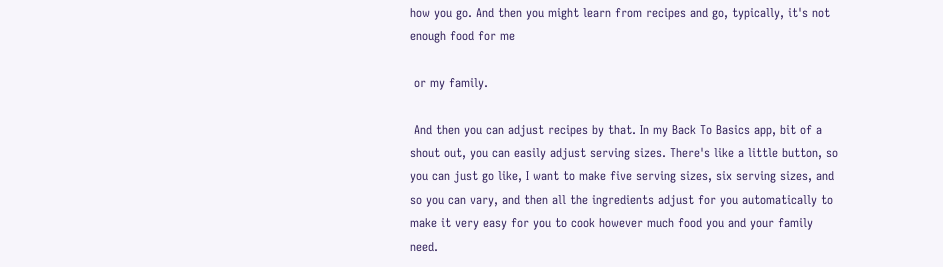how you go. And then you might learn from recipes and go, typically, it's not enough food for me

 or my family.

 And then you can adjust recipes by that. In my Back To Basics app, bit of a shout out, you can easily adjust serving sizes. There's like a little button, so you can just go like, I want to make five serving sizes, six serving sizes, and so you can vary, and then all the ingredients adjust for you automatically to make it very easy for you to cook however much food you and your family need.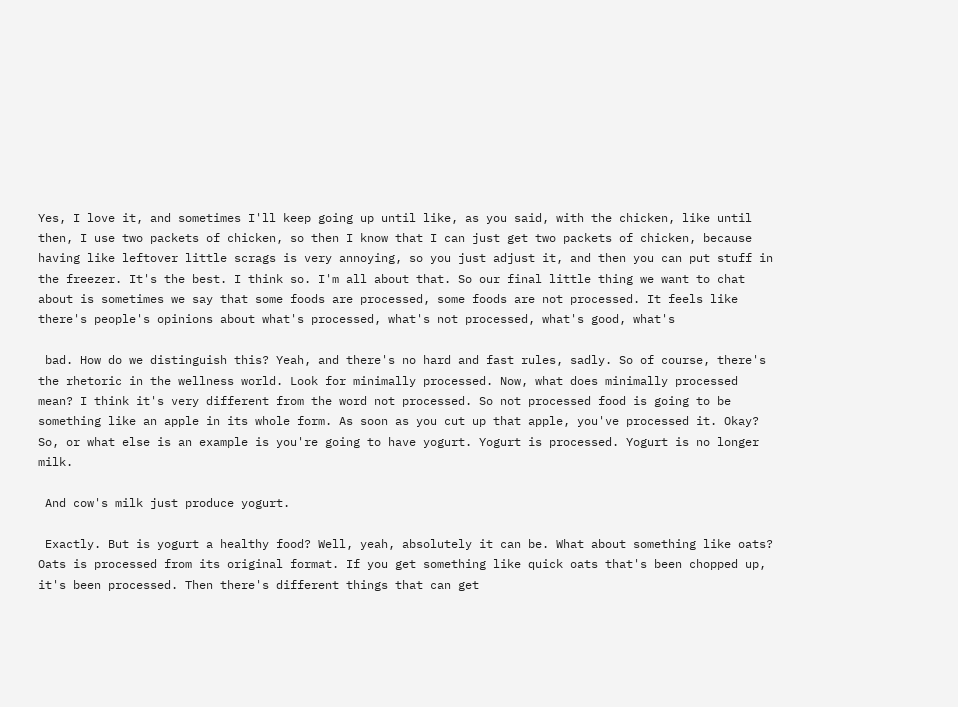Yes, I love it, and sometimes I'll keep going up until like, as you said, with the chicken, like until then, I use two packets of chicken, so then I know that I can just get two packets of chicken, because having like leftover little scrags is very annoying, so you just adjust it, and then you can put stuff in the freezer. It's the best. I think so. I'm all about that. So our final little thing we want to chat about is sometimes we say that some foods are processed, some foods are not processed. It feels like there's people's opinions about what's processed, what's not processed, what's good, what's

 bad. How do we distinguish this? Yeah, and there's no hard and fast rules, sadly. So of course, there's the rhetoric in the wellness world. Look for minimally processed. Now, what does minimally processed mean? I think it's very different from the word not processed. So not processed food is going to be something like an apple in its whole form. As soon as you cut up that apple, you've processed it. Okay? So, or what else is an example is you're going to have yogurt. Yogurt is processed. Yogurt is no longer milk.

 And cow's milk just produce yogurt.

 Exactly. But is yogurt a healthy food? Well, yeah, absolutely it can be. What about something like oats? Oats is processed from its original format. If you get something like quick oats that's been chopped up, it's been processed. Then there's different things that can get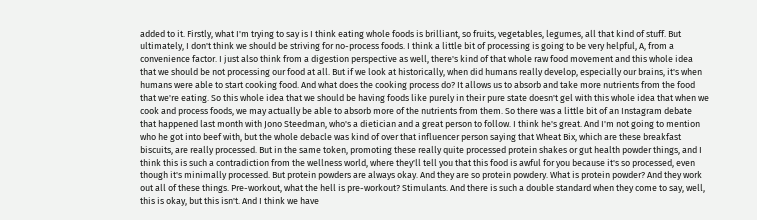added to it. Firstly, what I'm trying to say is I think eating whole foods is brilliant, so fruits, vegetables, legumes, all that kind of stuff. But ultimately, I don't think we should be striving for no-process foods. I think a little bit of processing is going to be very helpful, A, from a convenience factor. I just also think from a digestion perspective as well, there's kind of that whole raw food movement and this whole idea that we should be not processing our food at all. But if we look at historically, when did humans really develop, especially our brains, it's when humans were able to start cooking food. And what does the cooking process do? It allows us to absorb and take more nutrients from the food that we're eating. So this whole idea that we should be having foods like purely in their pure state doesn't gel with this whole idea that when we cook and process foods, we may actually be able to absorb more of the nutrients from them. So there was a little bit of an Instagram debate that happened last month with Jono Steedman, who's a dietician and a great person to follow. I think he's great. And I'm not going to mention who he got into beef with, but the whole debacle was kind of over that influencer person saying that Wheat Bix, which are these breakfast biscuits, are really processed. But in the same token, promoting these really quite processed protein shakes or gut health powder things, and I think this is such a contradiction from the wellness world, where they'll tell you that this food is awful for you because it's so processed, even though it's minimally processed. But protein powders are always okay. And they are so protein powdery. What is protein powder? And they work out all of these things. Pre-workout, what the hell is pre-workout? Stimulants. And there is such a double standard when they come to say, well, this is okay, but this isn't. And I think we have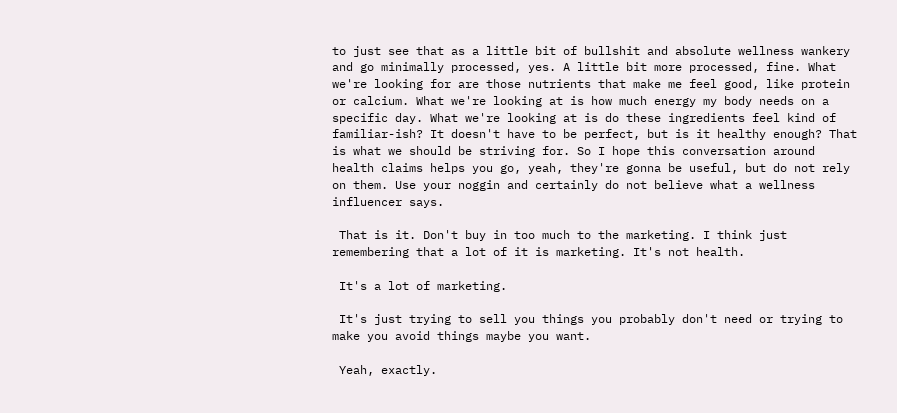to just see that as a little bit of bullshit and absolute wellness wankery and go minimally processed, yes. A little bit more processed, fine. What we're looking for are those nutrients that make me feel good, like protein or calcium. What we're looking at is how much energy my body needs on a specific day. What we're looking at is do these ingredients feel kind of familiar-ish? It doesn't have to be perfect, but is it healthy enough? That is what we should be striving for. So I hope this conversation around health claims helps you go, yeah, they're gonna be useful, but do not rely on them. Use your noggin and certainly do not believe what a wellness influencer says.

 That is it. Don't buy in too much to the marketing. I think just remembering that a lot of it is marketing. It's not health.

 It's a lot of marketing.

 It's just trying to sell you things you probably don't need or trying to make you avoid things maybe you want.

 Yeah, exactly.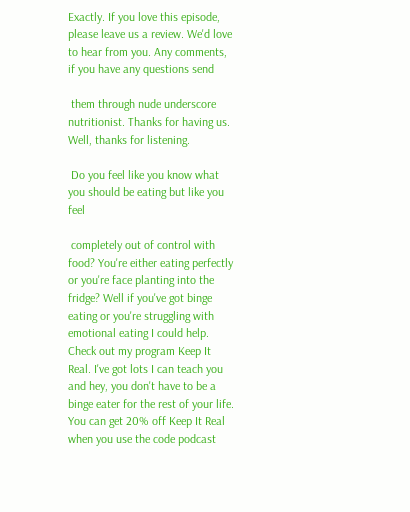Exactly. If you love this episode, please leave us a review. We'd love to hear from you. Any comments, if you have any questions send

 them through nude underscore nutritionist. Thanks for having us. Well, thanks for listening.

 Do you feel like you know what you should be eating but like you feel

 completely out of control with food? You're either eating perfectly or you're face planting into the fridge? Well if you've got binge eating or you're struggling with emotional eating I could help. Check out my program Keep It Real. I've got lots I can teach you and hey, you don't have to be a binge eater for the rest of your life. You can get 20% off Keep It Real when you use the code podcast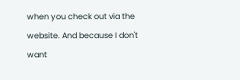when you check out via the website. And because I don't want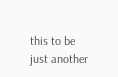this to be just another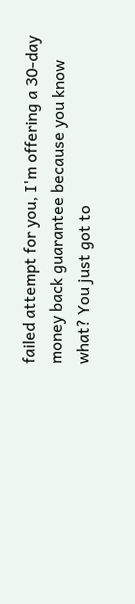failed attempt for you, I'm offering a 30-day money back guarantee because you know what? You just got to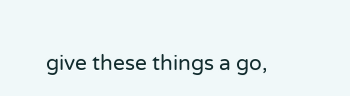give these things a go,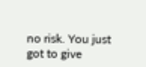no risk. You just got to give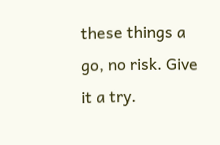these things a go, no risk. Give it a try.